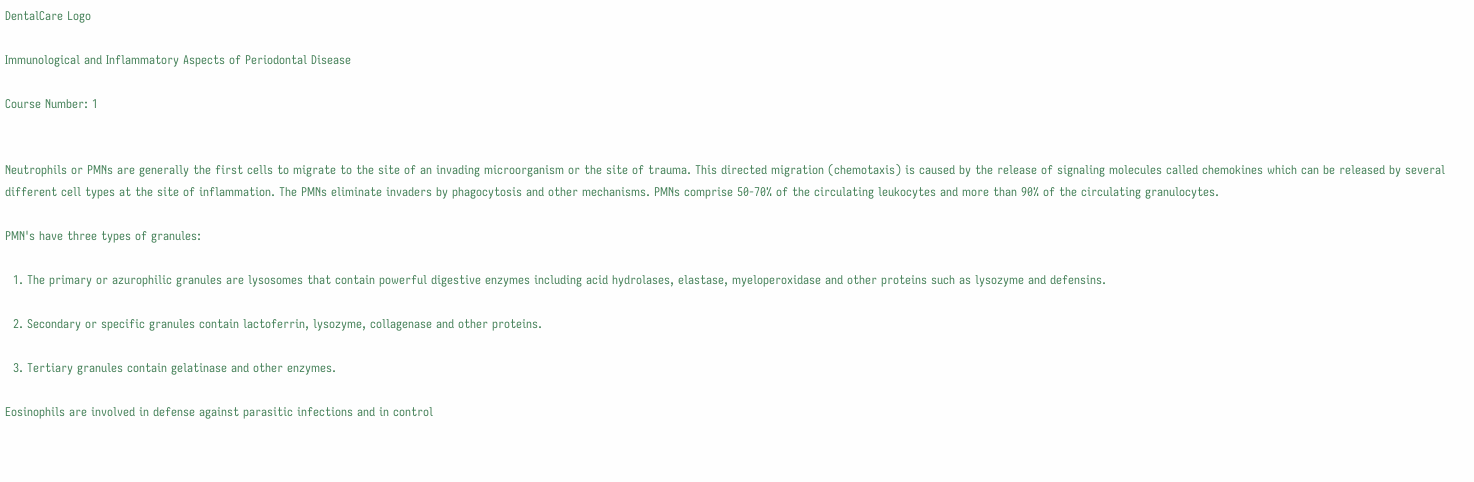DentalCare Logo

Immunological and Inflammatory Aspects of Periodontal Disease

Course Number: 1


Neutrophils or PMNs are generally the first cells to migrate to the site of an invading microorganism or the site of trauma. This directed migration (chemotaxis) is caused by the release of signaling molecules called chemokines which can be released by several different cell types at the site of inflammation. The PMNs eliminate invaders by phagocytosis and other mechanisms. PMNs comprise 50-70% of the circulating leukocytes and more than 90% of the circulating granulocytes.

PMN's have three types of granules:

  1. The primary or azurophilic granules are lysosomes that contain powerful digestive enzymes including acid hydrolases, elastase, myeloperoxidase and other proteins such as lysozyme and defensins.

  2. Secondary or specific granules contain lactoferrin, lysozyme, collagenase and other proteins.

  3. Tertiary granules contain gelatinase and other enzymes.

Eosinophils are involved in defense against parasitic infections and in control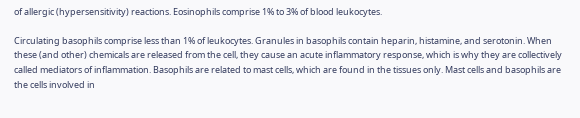of allergic (hypersensitivity) reactions. Eosinophils comprise 1% to 3% of blood leukocytes.

Circulating basophils comprise less than 1% of leukocytes. Granules in basophils contain heparin, histamine, and serotonin. When these (and other) chemicals are released from the cell, they cause an acute inflammatory response, which is why they are collectively called mediators of inflammation. Basophils are related to mast cells, which are found in the tissues only. Mast cells and basophils are the cells involved in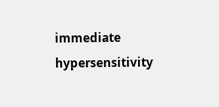immediate hypersensitivity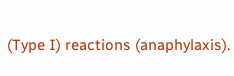(Type I) reactions (anaphylaxis).